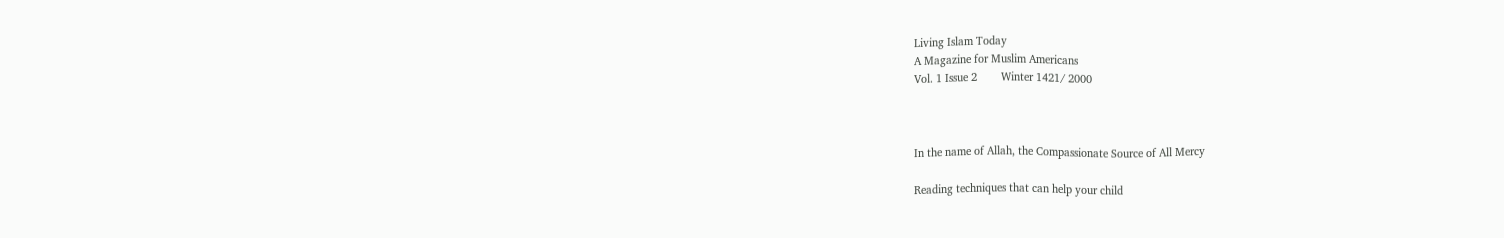Living Islam Today
A Magazine for Muslim Americans
Vol. 1 Issue 2        Winter 1421/ 2000



In the name of Allah, the Compassionate Source of All Mercy

Reading techniques that can help your child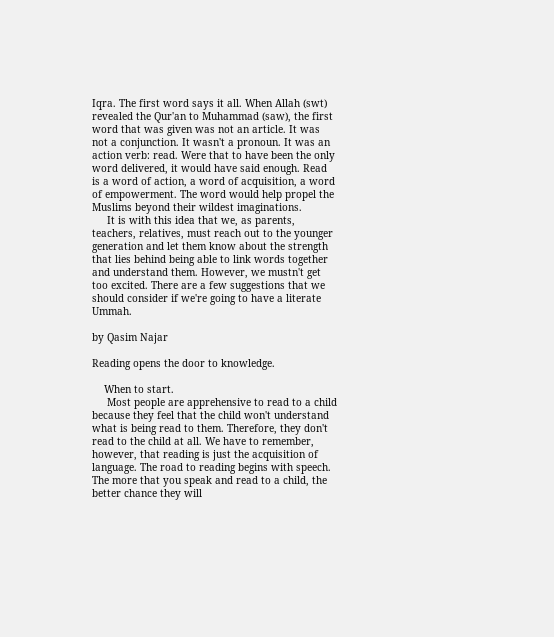Iqra. The first word says it all. When Allah (swt) revealed the Qur'an to Muhammad (saw), the first word that was given was not an article. It was not a conjunction. It wasn't a pronoun. It was an action verb: read. Were that to have been the only word delivered, it would have said enough. Read is a word of action, a word of acquisition, a word of empowerment. The word would help propel the Muslims beyond their wildest imaginations.
     It is with this idea that we, as parents, teachers, relatives, must reach out to the younger generation and let them know about the strength that lies behind being able to link words together and understand them. However, we mustn't get too excited. There are a few suggestions that we should consider if we're going to have a literate Ummah.

by Qasim Najar

Reading opens the door to knowledge.

    When to start.
     Most people are apprehensive to read to a child because they feel that the child won't understand what is being read to them. Therefore, they don't read to the child at all. We have to remember, however, that reading is just the acquisition of language. The road to reading begins with speech.  The more that you speak and read to a child, the better chance they will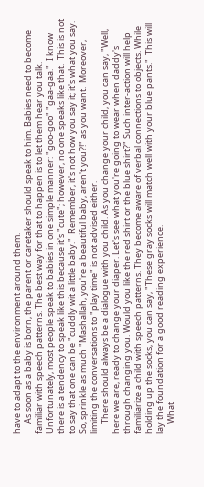have to adapt to the environment around them.
     As soon as a baby is born, the parent or caretaker should speak to him. Babies need to become familiar with speech patterns. The best way for that to happen is to let them hear you talk.  Unfortunately, most people speak to babies in one simple manner: "goo-goo" "gaa-gaa."  I know there is a tendency to speak like this because it's "cute"; however, no one speaks like that.  This is not to say that one can be "cuddly wit a little baby."  Remember, it's not how you say it; it's what you say.  So, sprinkle as much "Mashallah, you're a beautiful baby, aren't you?!" as you want.  Moreover, limiting the conversations to "play time" is not advised either.
     There should always be a dialogue with you child. As you change your child, you can say, "Well, here we are, ready to change your diaper. Let's see what you're going to wear when daddy's through changing you. Would you like the red shirt or the blue shirt?" Such inter-action will help familiarize a child with speech patterns. They become aware of verbal connections to objects. While holding up the socks, you can say, "These gray socks will match well with your blue pants."  This will lay the foundation for a good reading experience.
     What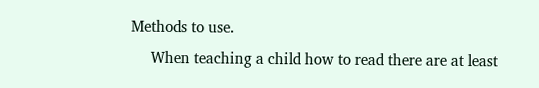Methods to use.
     When teaching a child how to read there are at least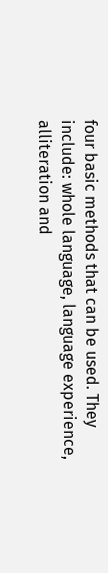four basic methods that can be used. They include: whole language, language experience, alliteration and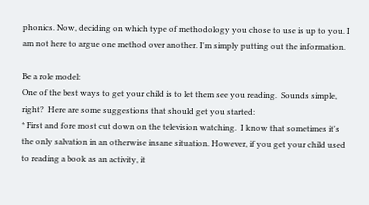phonics. Now, deciding on which type of methodology you chose to use is up to you. I am not here to argue one method over another. I'm simply putting out the information.

Be a role model:
One of the best ways to get your child is to let them see you reading.  Sounds simple, right?  Here are some suggestions that should get you started:
* First and fore most cut down on the television watching.  I know that sometimes it's the only salvation in an otherwise insane situation. However, if you get your child used to reading a book as an activity, it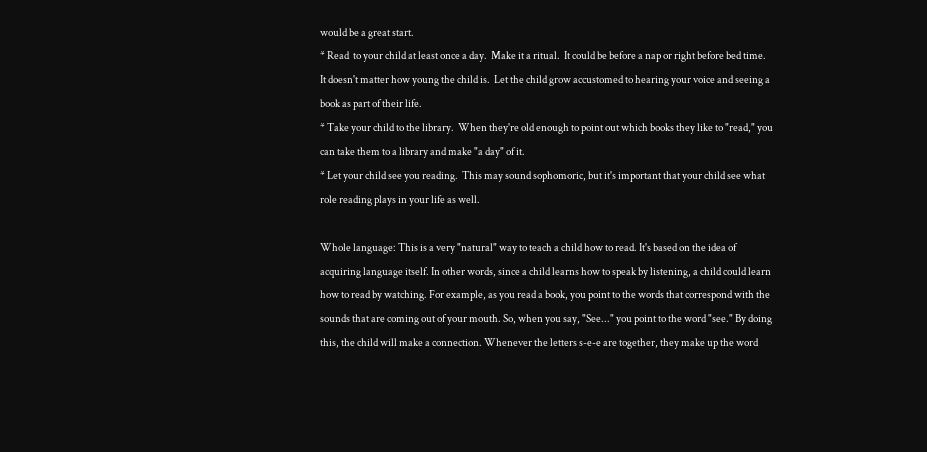would be a great start.
* Read  to your child at least once a day.  Make it a ritual.  It could be before a nap or right before bed time.  It doesn't matter how young the child is.  Let the child grow accustomed to hearing your voice and seeing a book as part of their life.
* Take your child to the library.  When they're old enough to point out which books they like to "read," you can take them to a library and make "a day" of it.
* Let your child see you reading.  This may sound sophomoric, but it's important that your child see what role reading plays in your life as well.

Whole language: This is a very "natural" way to teach a child how to read. It's based on the idea of acquiring language itself. In other words, since a child learns how to speak by listening, a child could learn how to read by watching. For example, as you read a book, you point to the words that correspond with the sounds that are coming out of your mouth. So, when you say, "See..." you point to the word "see." By doing this, the child will make a connection. Whenever the letters s-e-e are together, they make up the word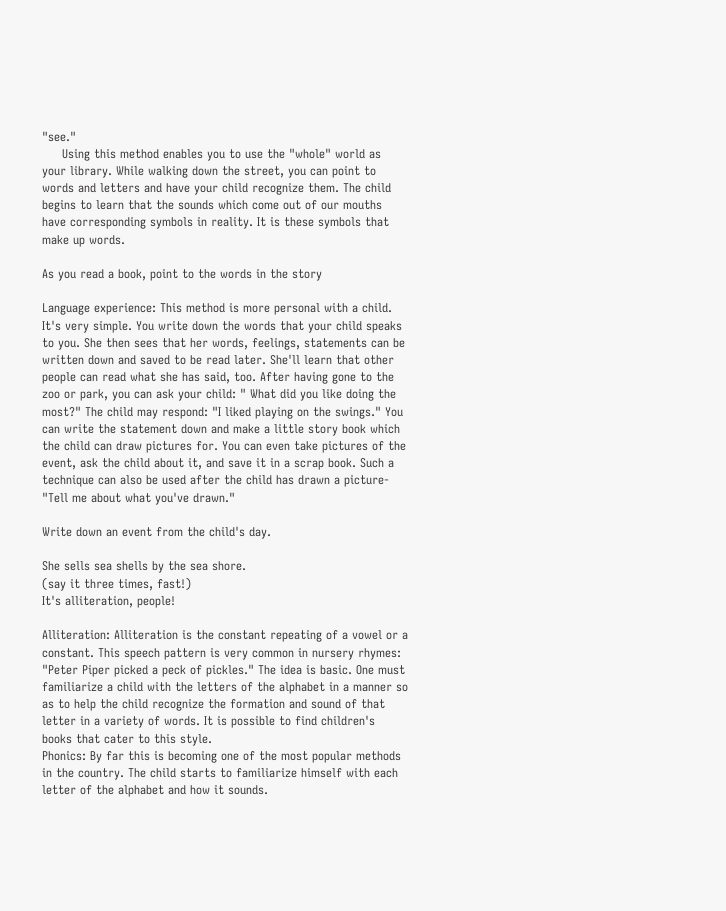"see."
     Using this method enables you to use the "whole" world as your library. While walking down the street, you can point to words and letters and have your child recognize them. The child begins to learn that the sounds which come out of our mouths have corresponding symbols in reality. It is these symbols that make up words.

As you read a book, point to the words in the story

Language experience: This method is more personal with a child. It's very simple. You write down the words that your child speaks to you. She then sees that her words, feelings, statements can be written down and saved to be read later. She'll learn that other people can read what she has said, too. After having gone to the zoo or park, you can ask your child: " What did you like doing the most?" The child may respond: "I liked playing on the swings." You can write the statement down and make a little story book which the child can draw pictures for. You can even take pictures of the event, ask the child about it, and save it in a scrap book. Such a technique can also be used after the child has drawn a picture- "Tell me about what you've drawn."

Write down an event from the child's day.

She sells sea shells by the sea shore.
(say it three times, fast!)
It's alliteration, people!

Alliteration: Alliteration is the constant repeating of a vowel or a constant. This speech pattern is very common in nursery rhymes: "Peter Piper picked a peck of pickles." The idea is basic. One must familiarize a child with the letters of the alphabet in a manner so as to help the child recognize the formation and sound of that letter in a variety of words. It is possible to find children's books that cater to this style.
Phonics: By far this is becoming one of the most popular methods in the country. The child starts to familiarize himself with each letter of the alphabet and how it sounds.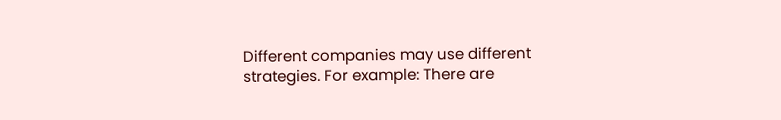Different companies may use different strategies. For example: There are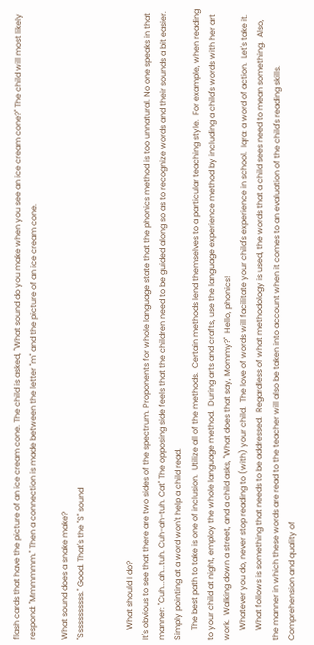flash cards that have the picture of an ice cream cone. The child is asked, "What sound do you make when you see an ice cream cone?" The child will most likely respond: "Mmmmmm." Then a connection is made between the letter "m" and the picture of an ice cream cone.

What sound does a snake make?
"Sssssssssss." Good. That's the "S" sound


     What should I do?
It's obvious to see that there are two sides of the spectrum. Proponents for whole language state that the phonics method is too unnatural. No one speaks in that manner: "Cuh...ah...tuh. Cuh-ah-tuh. Cat" The opposing side feels that the children need to be guided along so as to recognize words and their sounds a bit easier.  Simply pointing at a word won't help a child read.
     The best path to take is one of inclusion.  Utilize all of the methods.  Certain methods lend themselves to a particular teaching style.  For example, when reading to your child at night, employ the whole language method.  During arts and crafts, use the language experience method by including a child's words with her art work.  Walking down a street, and a child asks, "What does that say, Mommy?"  Hello, phonics!
     Whatever you do, never stop reading to (with) your child.  The love of words will facilitate your child's experience in school.  Iqra: a word of action.  Let's take it.
     What follows is something that needs to be addressed.  Regardless of what methodology is used, the words that a child sees need to mean something.  Also, the manner in which these words are read to the teacher will also be taken into account when it comes to an evaluation of the child's reading skills.  Comprehension and quality of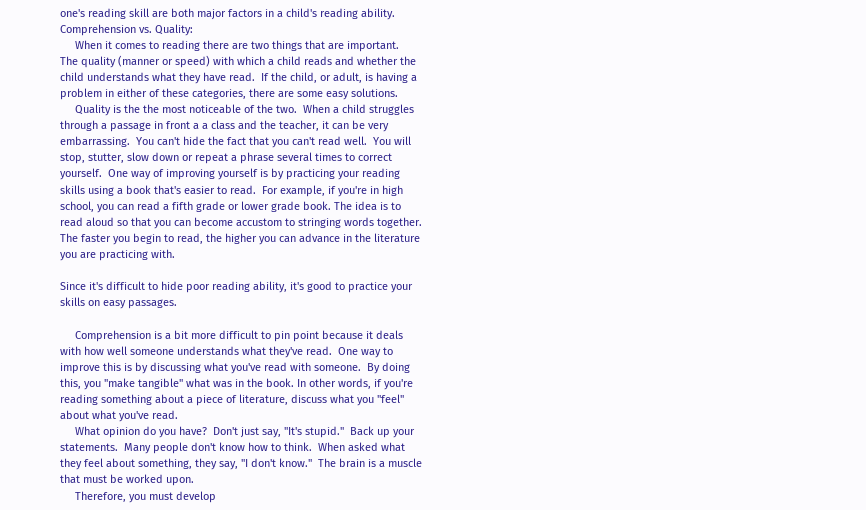one's reading skill are both major factors in a child's reading ability.
Comprehension vs. Quality:
     When it comes to reading there are two things that are important.  The quality (manner or speed) with which a child reads and whether the child understands what they have read.  If the child, or adult, is having a problem in either of these categories, there are some easy solutions.
     Quality is the the most noticeable of the two.  When a child struggles through a passage in front a a class and the teacher, it can be very embarrassing.  You can't hide the fact that you can't read well.  You will stop, stutter, slow down or repeat a phrase several times to correct yourself.  One way of improving yourself is by practicing your reading skills using a book that's easier to read.  For example, if you're in high school, you can read a fifth grade or lower grade book. The idea is to read aloud so that you can become accustom to stringing words together.  The faster you begin to read, the higher you can advance in the literature you are practicing with.

Since it's difficult to hide poor reading ability, it's good to practice your skills on easy passages.

     Comprehension is a bit more difficult to pin point because it deals with how well someone understands what they've read.  One way to improve this is by discussing what you've read with someone.  By doing this, you "make tangible" what was in the book. In other words, if you're reading something about a piece of literature, discuss what you "feel" about what you've read.
     What opinion do you have?  Don't just say, "It's stupid."  Back up your statements.  Many people don't know how to think.  When asked what they feel about something, they say, "I don't know."  The brain is a muscle that must be worked upon.
     Therefore, you must develop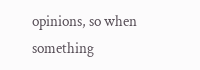opinions, so when something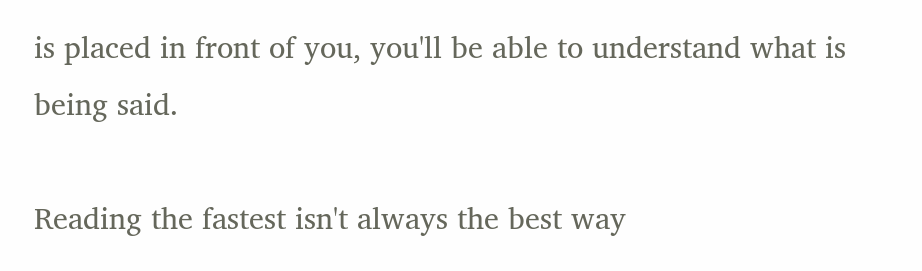is placed in front of you, you'll be able to understand what is being said.

Reading the fastest isn't always the best way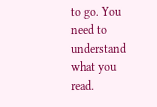to go. You need to understand what you read.